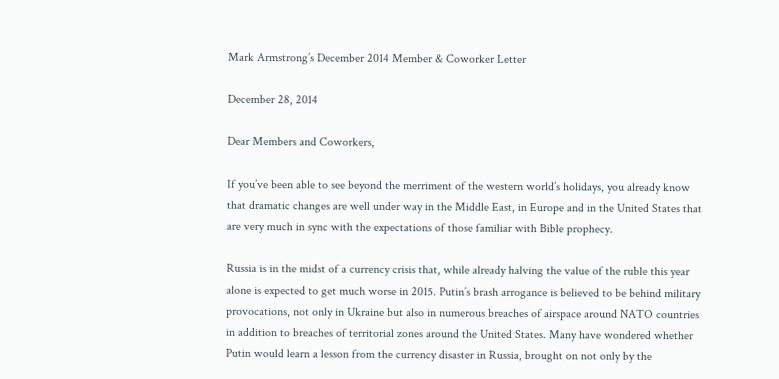Mark Armstrong’s December 2014 Member & Coworker Letter

December 28, 2014

Dear Members and Coworkers,

If you’ve been able to see beyond the merriment of the western world’s holidays, you already know that dramatic changes are well under way in the Middle East, in Europe and in the United States that are very much in sync with the expectations of those familiar with Bible prophecy.

Russia is in the midst of a currency crisis that, while already halving the value of the ruble this year alone is expected to get much worse in 2015. Putin’s brash arrogance is believed to be behind military provocations, not only in Ukraine but also in numerous breaches of airspace around NATO countries in addition to breaches of territorial zones around the United States. Many have wondered whether Putin would learn a lesson from the currency disaster in Russia, brought on not only by the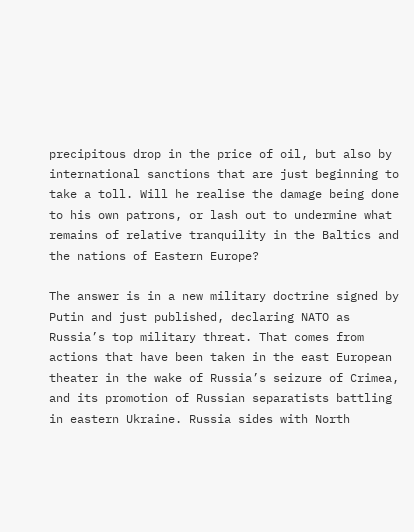precipitous drop in the price of oil, but also by international sanctions that are just beginning to take a toll. Will he realise the damage being done to his own patrons, or lash out to undermine what remains of relative tranquility in the Baltics and the nations of Eastern Europe?

The answer is in a new military doctrine signed by Putin and just published, declaring NATO as Russia’s top military threat. That comes from actions that have been taken in the east European theater in the wake of Russia’s seizure of Crimea, and its promotion of Russian separatists battling in eastern Ukraine. Russia sides with North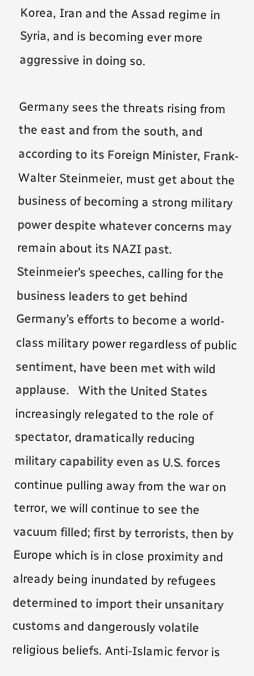Korea, Iran and the Assad regime in Syria, and is becoming ever more aggressive in doing so.

Germany sees the threats rising from the east and from the south, and according to its Foreign Minister, Frank-Walter Steinmeier, must get about the business of becoming a strong military power despite whatever concerns may remain about its NAZI past. Steinmeier’s speeches, calling for the business leaders to get behind Germany’s efforts to become a world-class military power regardless of public sentiment, have been met with wild applause.   With the United States increasingly relegated to the role of spectator, dramatically reducing military capability even as U.S. forces continue pulling away from the war on terror, we will continue to see the vacuum filled; first by terrorists, then by Europe which is in close proximity and already being inundated by refugees determined to import their unsanitary customs and dangerously volatile religious beliefs. Anti-Islamic fervor is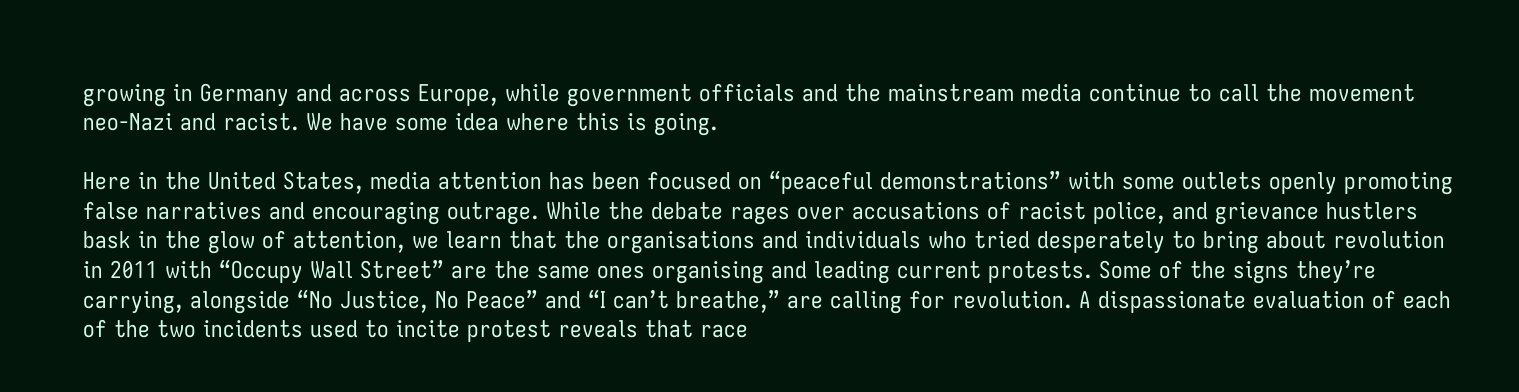growing in Germany and across Europe, while government officials and the mainstream media continue to call the movement neo-Nazi and racist. We have some idea where this is going.

Here in the United States, media attention has been focused on “peaceful demonstrations” with some outlets openly promoting false narratives and encouraging outrage. While the debate rages over accusations of racist police, and grievance hustlers bask in the glow of attention, we learn that the organisations and individuals who tried desperately to bring about revolution in 2011 with “Occupy Wall Street” are the same ones organising and leading current protests. Some of the signs they’re carrying, alongside “No Justice, No Peace” and “I can’t breathe,” are calling for revolution. A dispassionate evaluation of each of the two incidents used to incite protest reveals that race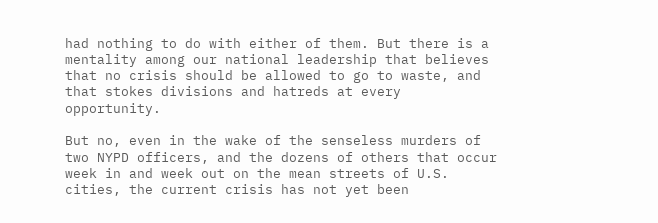had nothing to do with either of them. But there is a mentality among our national leadership that believes that no crisis should be allowed to go to waste, and that stokes divisions and hatreds at every opportunity.

But no, even in the wake of the senseless murders of two NYPD officers, and the dozens of others that occur week in and week out on the mean streets of U.S. cities, the current crisis has not yet been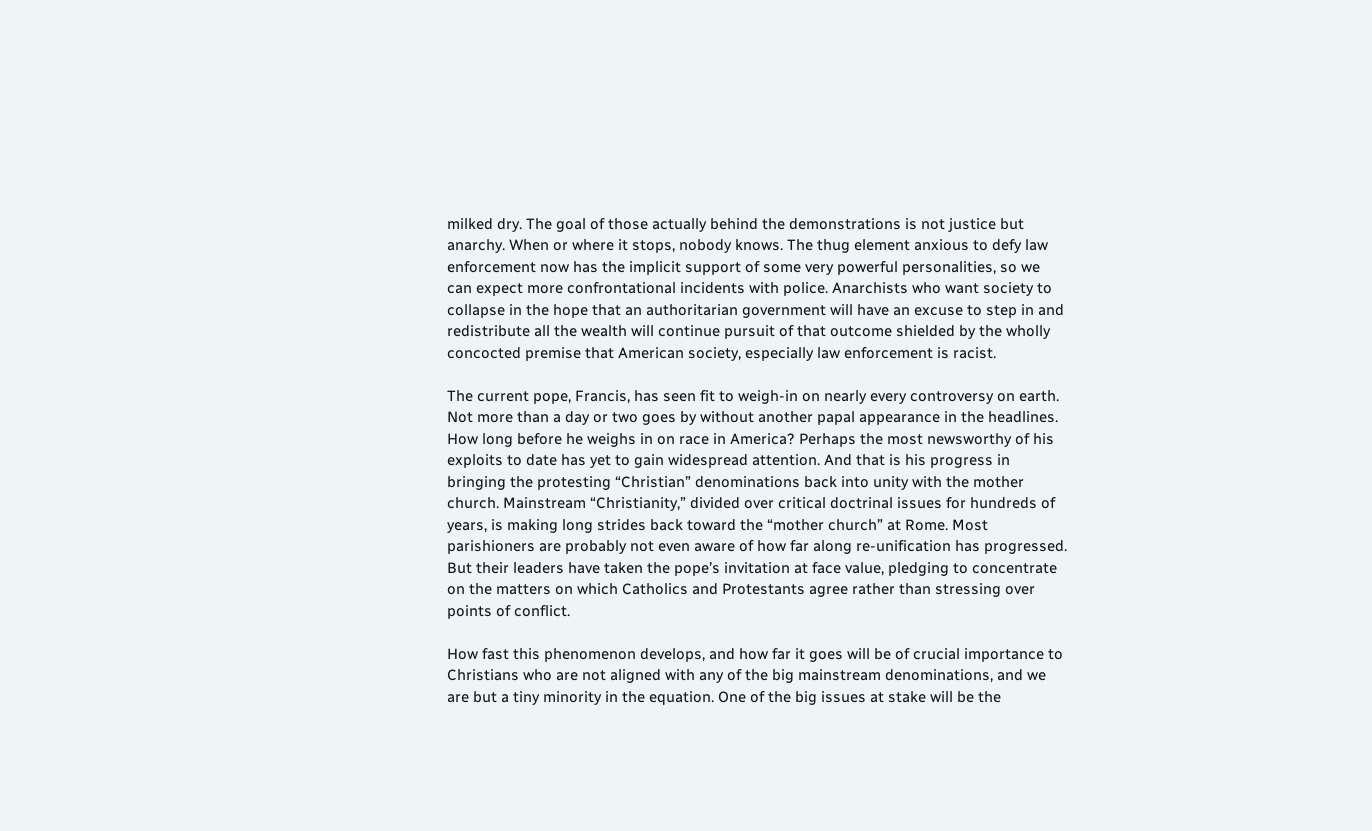milked dry. The goal of those actually behind the demonstrations is not justice but anarchy. When or where it stops, nobody knows. The thug element anxious to defy law enforcement now has the implicit support of some very powerful personalities, so we can expect more confrontational incidents with police. Anarchists who want society to collapse in the hope that an authoritarian government will have an excuse to step in and redistribute all the wealth will continue pursuit of that outcome shielded by the wholly concocted premise that American society, especially law enforcement is racist.

The current pope, Francis, has seen fit to weigh-in on nearly every controversy on earth. Not more than a day or two goes by without another papal appearance in the headlines. How long before he weighs in on race in America? Perhaps the most newsworthy of his exploits to date has yet to gain widespread attention. And that is his progress in bringing the protesting “Christian” denominations back into unity with the mother church. Mainstream “Christianity,” divided over critical doctrinal issues for hundreds of years, is making long strides back toward the “mother church” at Rome. Most parishioners are probably not even aware of how far along re-unification has progressed. But their leaders have taken the pope’s invitation at face value, pledging to concentrate on the matters on which Catholics and Protestants agree rather than stressing over points of conflict.

How fast this phenomenon develops, and how far it goes will be of crucial importance to Christians who are not aligned with any of the big mainstream denominations, and we are but a tiny minority in the equation. One of the big issues at stake will be the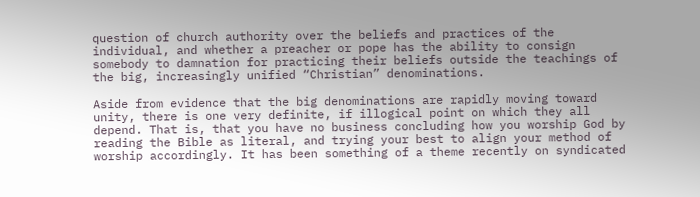question of church authority over the beliefs and practices of the individual, and whether a preacher or pope has the ability to consign somebody to damnation for practicing their beliefs outside the teachings of the big, increasingly unified “Christian” denominations.

Aside from evidence that the big denominations are rapidly moving toward unity, there is one very definite, if illogical point on which they all depend. That is, that you have no business concluding how you worship God by reading the Bible as literal, and trying your best to align your method of worship accordingly. It has been something of a theme recently on syndicated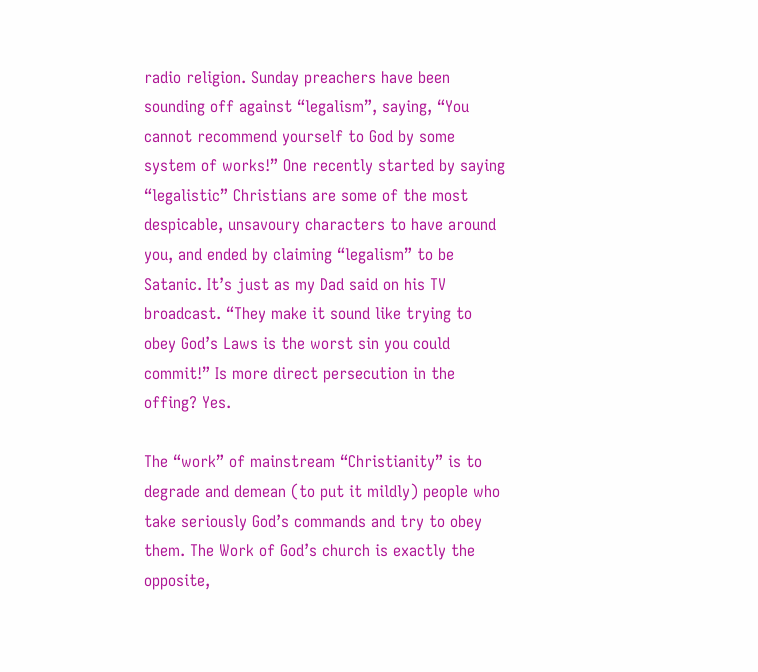radio religion. Sunday preachers have been sounding off against “legalism”, saying, “You cannot recommend yourself to God by some system of works!” One recently started by saying “legalistic” Christians are some of the most despicable, unsavoury characters to have around you, and ended by claiming “legalism” to be Satanic. It’s just as my Dad said on his TV broadcast. “They make it sound like trying to obey God’s Laws is the worst sin you could commit!” Is more direct persecution in the offing? Yes.

The “work” of mainstream “Christianity” is to degrade and demean (to put it mildly) people who take seriously God’s commands and try to obey them. The Work of God’s church is exactly the opposite,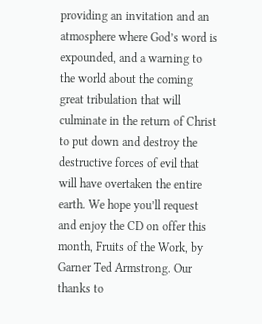providing an invitation and an atmosphere where God’s word is expounded, and a warning to the world about the coming great tribulation that will culminate in the return of Christ to put down and destroy the destructive forces of evil that will have overtaken the entire earth. We hope you’ll request and enjoy the CD on offer this month, Fruits of the Work, by Garner Ted Armstrong. Our thanks to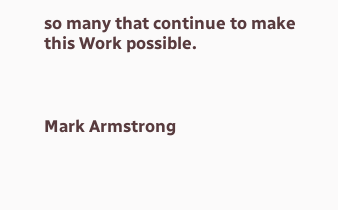so many that continue to make this Work possible.



Mark Armstrong